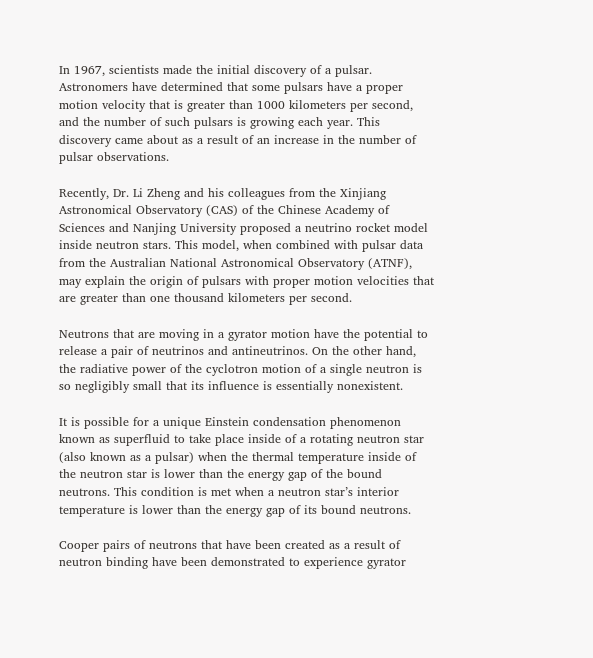In 1967, scientists made the initial discovery of a pulsar. Astronomers have determined that some pulsars have a proper motion velocity that is greater than 1000 kilometers per second, and the number of such pulsars is growing each year. This discovery came about as a result of an increase in the number of pulsar observations.

Recently, Dr. Li Zheng and his colleagues from the Xinjiang Astronomical Observatory (CAS) of the Chinese Academy of Sciences and Nanjing University proposed a neutrino rocket model inside neutron stars. This model, when combined with pulsar data from the Australian National Astronomical Observatory (ATNF), may explain the origin of pulsars with proper motion velocities that are greater than one thousand kilometers per second.

Neutrons that are moving in a gyrator motion have the potential to release a pair of neutrinos and antineutrinos. On the other hand, the radiative power of the cyclotron motion of a single neutron is so negligibly small that its influence is essentially nonexistent.

It is possible for a unique Einstein condensation phenomenon known as superfluid to take place inside of a rotating neutron star (also known as a pulsar) when the thermal temperature inside of the neutron star is lower than the energy gap of the bound neutrons. This condition is met when a neutron star’s interior temperature is lower than the energy gap of its bound neutrons.

Cooper pairs of neutrons that have been created as a result of neutron binding have been demonstrated to experience gyrator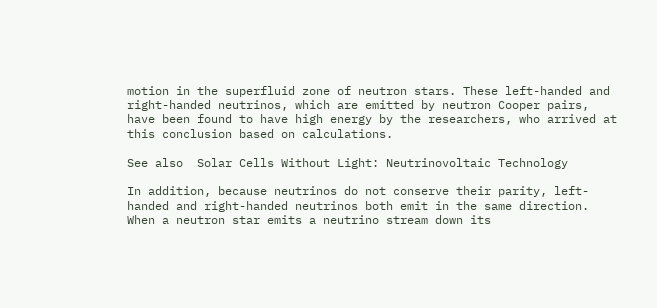motion in the superfluid zone of neutron stars. These left-handed and right-handed neutrinos, which are emitted by neutron Cooper pairs, have been found to have high energy by the researchers, who arrived at this conclusion based on calculations.

See also  Solar Cells Without Light: Neutrinovoltaic Technology

In addition, because neutrinos do not conserve their parity, left-handed and right-handed neutrinos both emit in the same direction. When a neutron star emits a neutrino stream down its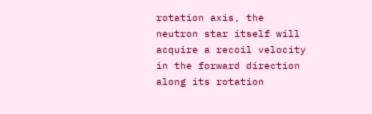rotation axis, the neutron star itself will acquire a recoil velocity in the forward direction along its rotation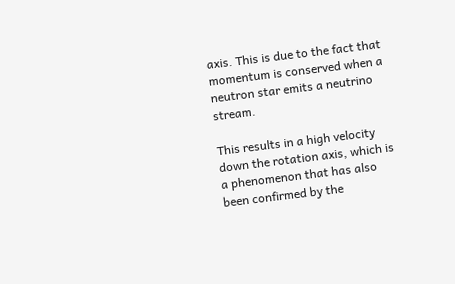axis. This is due to the fact that momentum is conserved when a neutron star emits a neutrino stream.

This results in a high velocity down the rotation axis, which is a phenomenon that has also been confirmed by the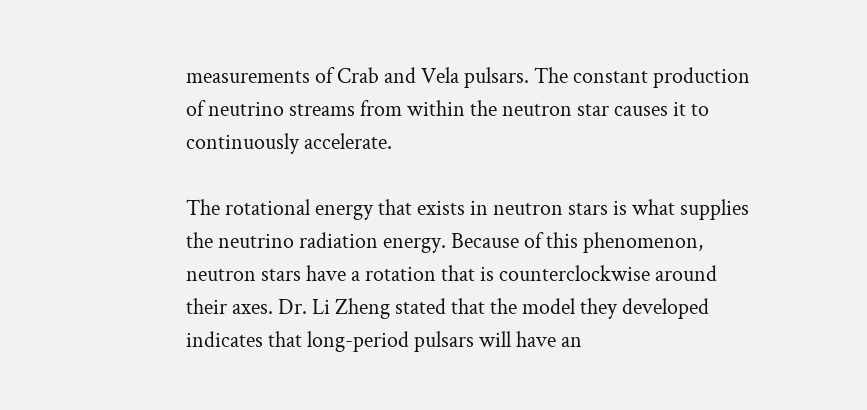measurements of Crab and Vela pulsars. The constant production of neutrino streams from within the neutron star causes it to continuously accelerate.

The rotational energy that exists in neutron stars is what supplies the neutrino radiation energy. Because of this phenomenon, neutron stars have a rotation that is counterclockwise around their axes. Dr. Li Zheng stated that the model they developed indicates that long-period pulsars will have an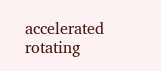accelerated rotating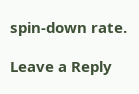spin-down rate.

Leave a Reply